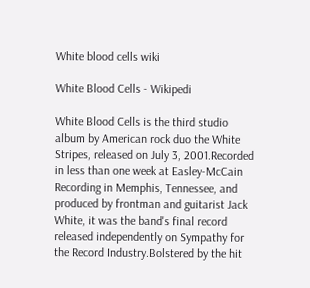White blood cells wiki

White Blood Cells - Wikipedi

White Blood Cells is the third studio album by American rock duo the White Stripes, released on July 3, 2001.Recorded in less than one week at Easley-McCain Recording in Memphis, Tennessee, and produced by frontman and guitarist Jack White, it was the band's final record released independently on Sympathy for the Record Industry.Bolstered by the hit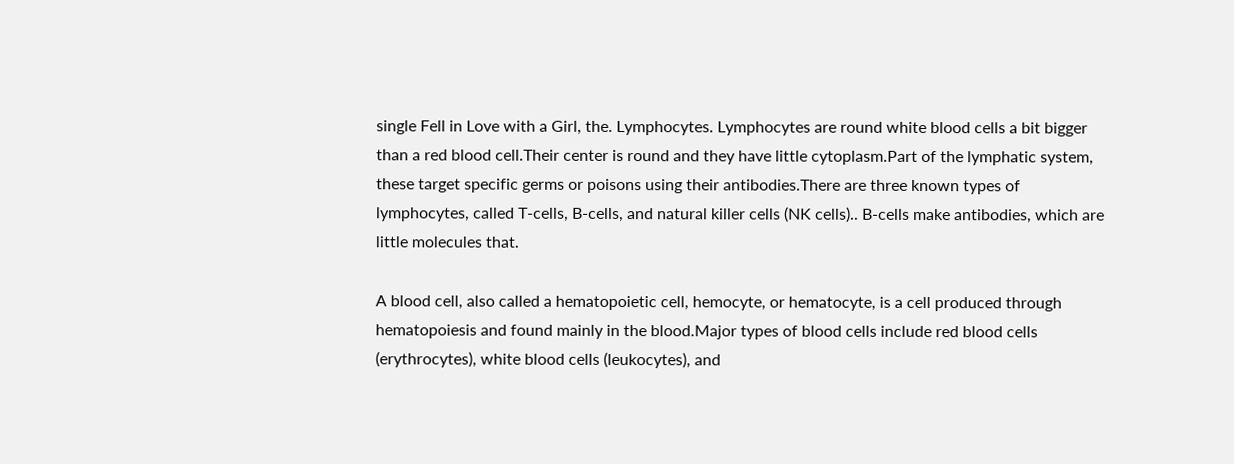single Fell in Love with a Girl, the. Lymphocytes. Lymphocytes are round white blood cells a bit bigger than a red blood cell.Their center is round and they have little cytoplasm.Part of the lymphatic system, these target specific germs or poisons using their antibodies.There are three known types of lymphocytes, called T-cells, B-cells, and natural killer cells (NK cells).. B-cells make antibodies, which are little molecules that.

A blood cell, also called a hematopoietic cell, hemocyte, or hematocyte, is a cell produced through hematopoiesis and found mainly in the blood.Major types of blood cells include red blood cells (erythrocytes), white blood cells (leukocytes), and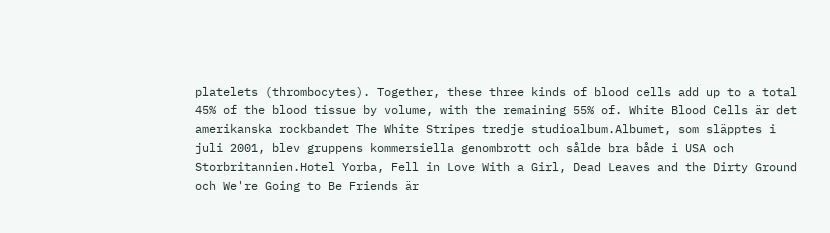platelets (thrombocytes). Together, these three kinds of blood cells add up to a total 45% of the blood tissue by volume, with the remaining 55% of. White Blood Cells är det amerikanska rockbandet The White Stripes tredje studioalbum.Albumet, som släpptes i juli 2001, blev gruppens kommersiella genombrott och sålde bra både i USA och Storbritannien.Hotel Yorba, Fell in Love With a Girl, Dead Leaves and the Dirty Ground och We're Going to Be Friends är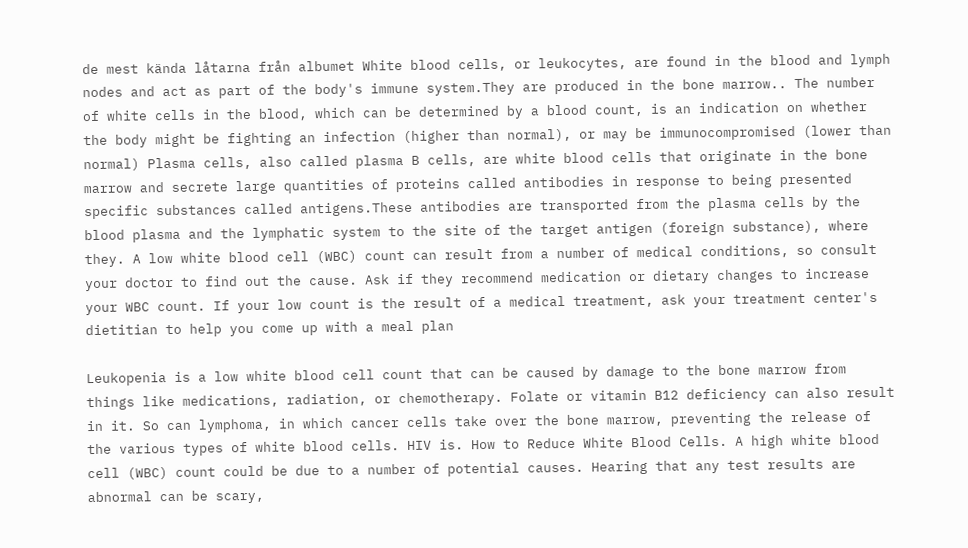de mest kända låtarna från albumet White blood cells, or leukocytes, are found in the blood and lymph nodes and act as part of the body's immune system.They are produced in the bone marrow.. The number of white cells in the blood, which can be determined by a blood count, is an indication on whether the body might be fighting an infection (higher than normal), or may be immunocompromised (lower than normal) Plasma cells, also called plasma B cells, are white blood cells that originate in the bone marrow and secrete large quantities of proteins called antibodies in response to being presented specific substances called antigens.These antibodies are transported from the plasma cells by the blood plasma and the lymphatic system to the site of the target antigen (foreign substance), where they. A low white blood cell (WBC) count can result from a number of medical conditions, so consult your doctor to find out the cause. Ask if they recommend medication or dietary changes to increase your WBC count. If your low count is the result of a medical treatment, ask your treatment center's dietitian to help you come up with a meal plan

Leukopenia is a low white blood cell count that can be caused by damage to the bone marrow from things like medications, radiation, or chemotherapy. Folate or vitamin B12 deficiency can also result in it. So can lymphoma, in which cancer cells take over the bone marrow, preventing the release of the various types of white blood cells. HIV is. How to Reduce White Blood Cells. A high white blood cell (WBC) count could be due to a number of potential causes. Hearing that any test results are abnormal can be scary,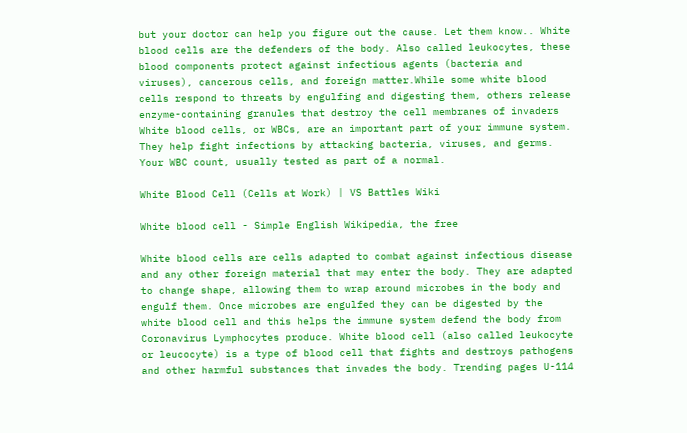but your doctor can help you figure out the cause. Let them know.. White blood cells are the defenders of the body. Also called leukocytes, these blood components protect against infectious agents (bacteria and viruses), cancerous cells, and foreign matter.While some white blood cells respond to threats by engulfing and digesting them, others release enzyme-containing granules that destroy the cell membranes of invaders White blood cells, or WBCs, are an important part of your immune system. They help fight infections by attacking bacteria, viruses, and germs. Your WBC count, usually tested as part of a normal.

White Blood Cell (Cells at Work) | VS Battles Wiki

White blood cell - Simple English Wikipedia, the free

White blood cells are cells adapted to combat against infectious disease and any other foreign material that may enter the body. They are adapted to change shape, allowing them to wrap around microbes in the body and engulf them. Once microbes are engulfed they can be digested by the white blood cell and this helps the immune system defend the body from Coronavirus Lymphocytes produce. White blood cell (also called leukocyte or leucocyte) is a type of blood cell that fights and destroys pathogens and other harmful substances that invades the body. Trending pages U-114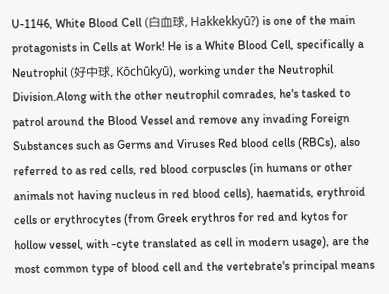U-1146, White Blood Cell (白血球, Hakkekkyū?) is one of the main protagonists in Cells at Work! He is a White Blood Cell, specifically a Neutrophil (好中球, Kōchūkyū), working under the Neutrophil Division.Along with the other neutrophil comrades, he's tasked to patrol around the Blood Vessel and remove any invading Foreign Substances such as Germs and Viruses Red blood cells (RBCs), also referred to as red cells, red blood corpuscles (in humans or other animals not having nucleus in red blood cells), haematids, erythroid cells or erythrocytes (from Greek erythros for red and kytos for hollow vessel, with -cyte translated as cell in modern usage), are the most common type of blood cell and the vertebrate's principal means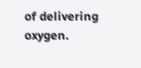of delivering oxygen.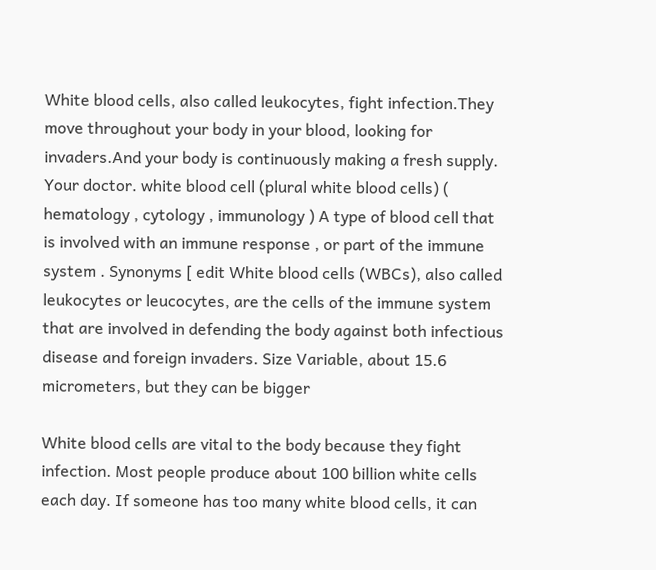White blood cells, also called leukocytes, fight infection.They move throughout your body in your blood, looking for invaders.And your body is continuously making a fresh supply. Your doctor. white blood cell (plural white blood cells) ( hematology , cytology , immunology ) A type of blood cell that is involved with an immune response , or part of the immune system . Synonyms [ edit White blood cells (WBCs), also called leukocytes or leucocytes, are the cells of the immune system that are involved in defending the body against both infectious disease and foreign invaders. Size Variable, about 15.6 micrometers, but they can be bigger

White blood cells are vital to the body because they fight infection. Most people produce about 100 billion white cells each day. If someone has too many white blood cells, it can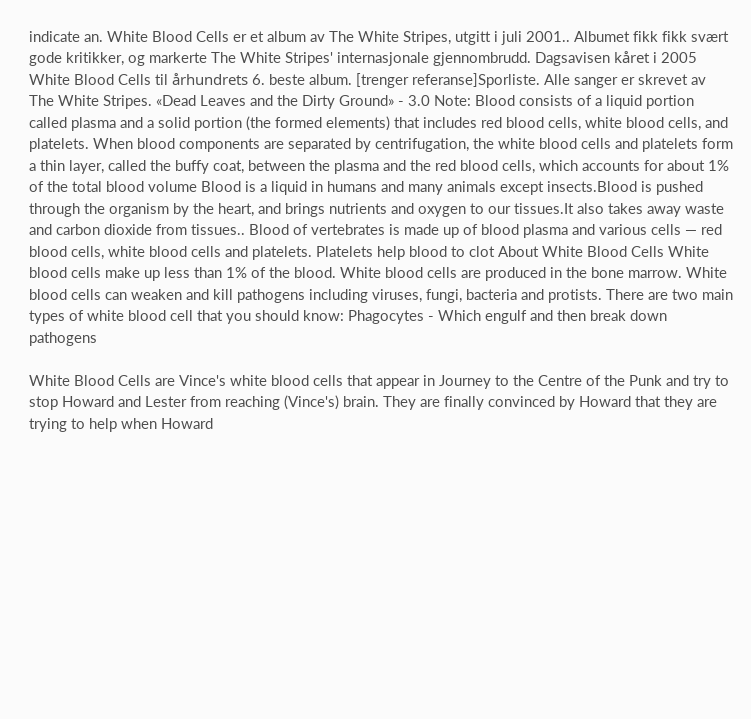indicate an. White Blood Cells er et album av The White Stripes, utgitt i juli 2001.. Albumet fikk fikk svært gode kritikker, og markerte The White Stripes' internasjonale gjennombrudd. Dagsavisen kåret i 2005 White Blood Cells til århundrets 6. beste album. [trenger referanse]Sporliste. Alle sanger er skrevet av The White Stripes. «Dead Leaves and the Dirty Ground» - 3.0 Note: Blood consists of a liquid portion called plasma and a solid portion (the formed elements) that includes red blood cells, white blood cells, and platelets. When blood components are separated by centrifugation, the white blood cells and platelets form a thin layer, called the buffy coat, between the plasma and the red blood cells, which accounts for about 1% of the total blood volume Blood is a liquid in humans and many animals except insects.Blood is pushed through the organism by the heart, and brings nutrients and oxygen to our tissues.It also takes away waste and carbon dioxide from tissues.. Blood of vertebrates is made up of blood plasma and various cells — red blood cells, white blood cells and platelets. Platelets help blood to clot About White Blood Cells White blood cells make up less than 1% of the blood. White blood cells are produced in the bone marrow. White blood cells can weaken and kill pathogens including viruses, fungi, bacteria and protists. There are two main types of white blood cell that you should know: Phagocytes - Which engulf and then break down pathogens

White Blood Cells are Vince's white blood cells that appear in Journey to the Centre of the Punk and try to stop Howard and Lester from reaching (Vince's) brain. They are finally convinced by Howard that they are trying to help when Howard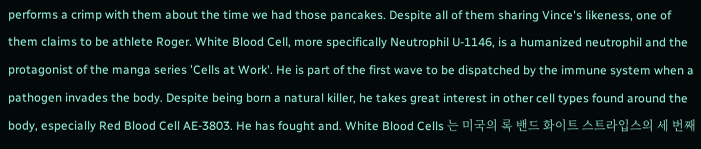performs a crimp with them about the time we had those pancakes. Despite all of them sharing Vince's likeness, one of them claims to be athlete Roger. White Blood Cell, more specifically Neutrophil U-1146, is a humanized neutrophil and the protagonist of the manga series 'Cells at Work'. He is part of the first wave to be dispatched by the immune system when a pathogen invades the body. Despite being born a natural killer, he takes great interest in other cell types found around the body, especially Red Blood Cell AE-3803. He has fought and. White Blood Cells 는 미국의 록 밴드 화이트 스트라입스의 세 번째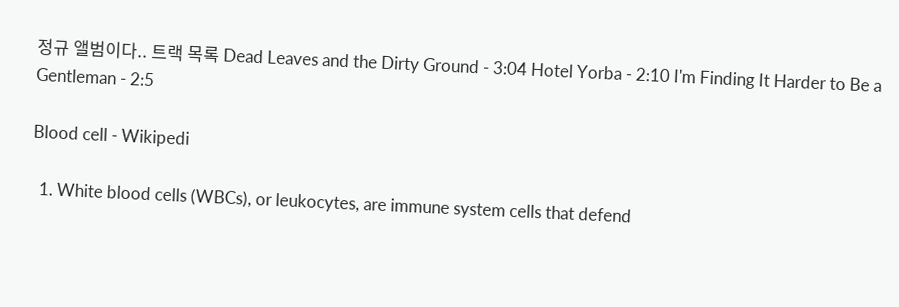정규 앨범이다.. 트랙 목록 Dead Leaves and the Dirty Ground - 3:04 Hotel Yorba - 2:10 I'm Finding It Harder to Be a Gentleman - 2:5

Blood cell - Wikipedi

  1. White blood cells (WBCs), or leukocytes, are immune system cells that defend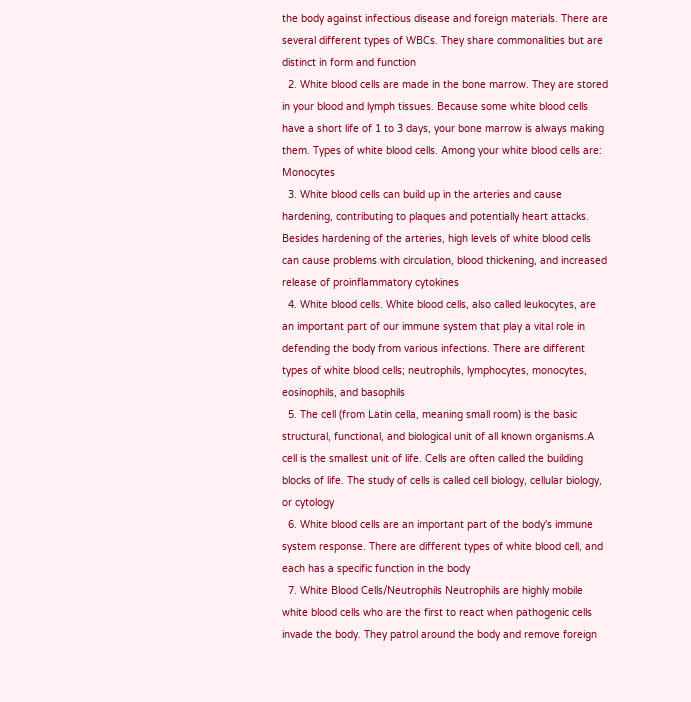the body against infectious disease and foreign materials. There are several different types of WBCs. They share commonalities but are distinct in form and function
  2. White blood cells are made in the bone marrow. They are stored in your blood and lymph tissues. Because some white blood cells have a short life of 1 to 3 days, your bone marrow is always making them. Types of white blood cells. Among your white blood cells are: Monocytes
  3. White blood cells can build up in the arteries and cause hardening, contributing to plaques and potentially heart attacks. Besides hardening of the arteries, high levels of white blood cells can cause problems with circulation, blood thickening, and increased release of proinflammatory cytokines
  4. White blood cells. White blood cells, also called leukocytes, are an important part of our immune system that play a vital role in defending the body from various infections. There are different types of white blood cells; neutrophils, lymphocytes, monocytes, eosinophils, and basophils
  5. The cell (from Latin cella, meaning small room) is the basic structural, functional, and biological unit of all known organisms.A cell is the smallest unit of life. Cells are often called the building blocks of life. The study of cells is called cell biology, cellular biology, or cytology
  6. White blood cells are an important part of the body's immune system response. There are different types of white blood cell, and each has a specific function in the body
  7. White Blood Cells/Neutrophils Neutrophils are highly mobile white blood cells who are the first to react when pathogenic cells invade the body. They patrol around the body and remove foreign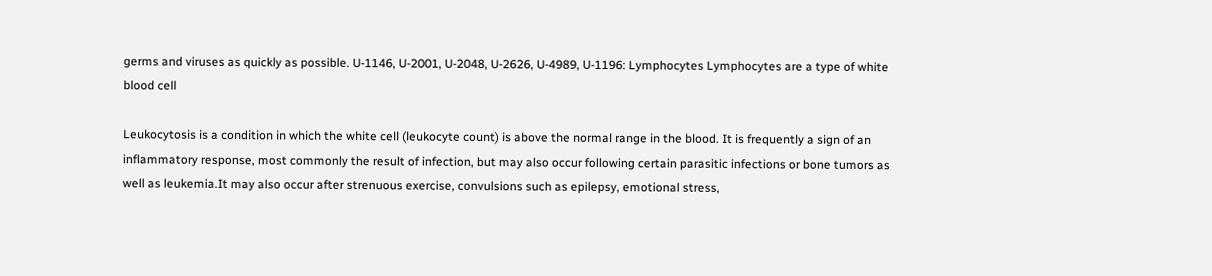germs and viruses as quickly as possible. U-1146, U-2001, U-2048, U-2626, U-4989, U-1196: Lymphocytes Lymphocytes are a type of white blood cell

Leukocytosis is a condition in which the white cell (leukocyte count) is above the normal range in the blood. It is frequently a sign of an inflammatory response, most commonly the result of infection, but may also occur following certain parasitic infections or bone tumors as well as leukemia.It may also occur after strenuous exercise, convulsions such as epilepsy, emotional stress,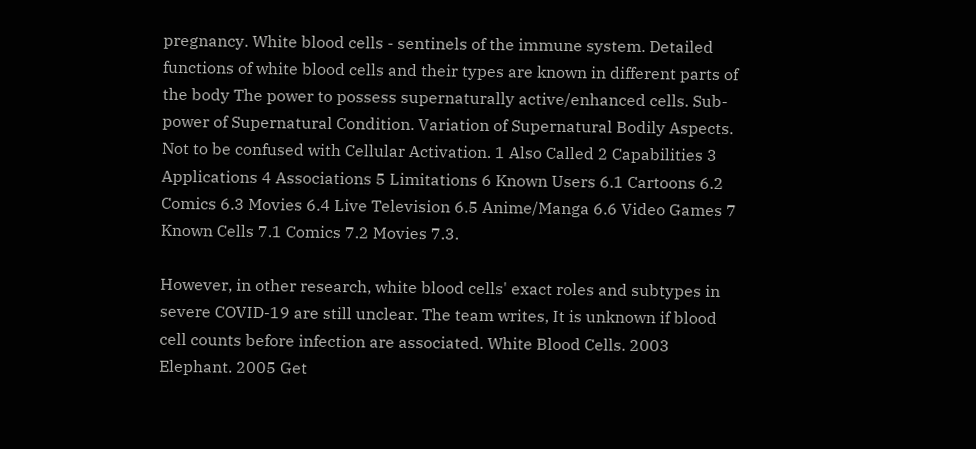pregnancy. White blood cells - sentinels of the immune system. Detailed functions of white blood cells and their types are known in different parts of the body The power to possess supernaturally active/enhanced cells. Sub-power of Supernatural Condition. Variation of Supernatural Bodily Aspects. Not to be confused with Cellular Activation. 1 Also Called 2 Capabilities 3 Applications 4 Associations 5 Limitations 6 Known Users 6.1 Cartoons 6.2 Comics 6.3 Movies 6.4 Live Television 6.5 Anime/Manga 6.6 Video Games 7 Known Cells 7.1 Comics 7.2 Movies 7.3.

However, in other research, white blood cells' exact roles and subtypes in severe COVID-19 are still unclear. The team writes, It is unknown if blood cell counts before infection are associated. White Blood Cells. 2003 Elephant. 2005 Get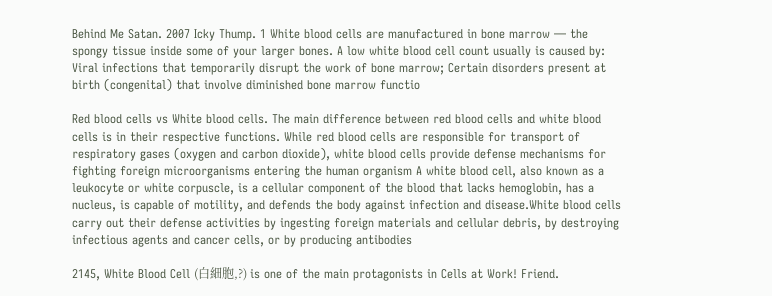Behind Me Satan. 2007 Icky Thump. 1 White blood cells are manufactured in bone marrow — the spongy tissue inside some of your larger bones. A low white blood cell count usually is caused by: Viral infections that temporarily disrupt the work of bone marrow; Certain disorders present at birth (congenital) that involve diminished bone marrow functio

Red blood cells vs White blood cells. The main difference between red blood cells and white blood cells is in their respective functions. While red blood cells are responsible for transport of respiratory gases (oxygen and carbon dioxide), white blood cells provide defense mechanisms for fighting foreign microorganisms entering the human organism A white blood cell, also known as a leukocyte or white corpuscle, is a cellular component of the blood that lacks hemoglobin, has a nucleus, is capable of motility, and defends the body against infection and disease.White blood cells carry out their defense activities by ingesting foreign materials and cellular debris, by destroying infectious agents and cancer cells, or by producing antibodies

2145, White Blood Cell (白細胞,?) is one of the main protagonists in Cells at Work! Friend.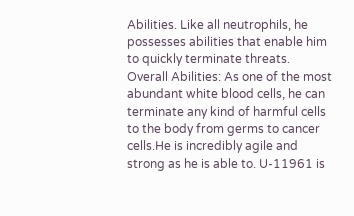Abilities. Like all neutrophils, he possesses abilities that enable him to quickly terminate threats. Overall Abilities: As one of the most abundant white blood cells, he can terminate any kind of harmful cells to the body from germs to cancer cells.He is incredibly agile and strong as he is able to. U-11961 is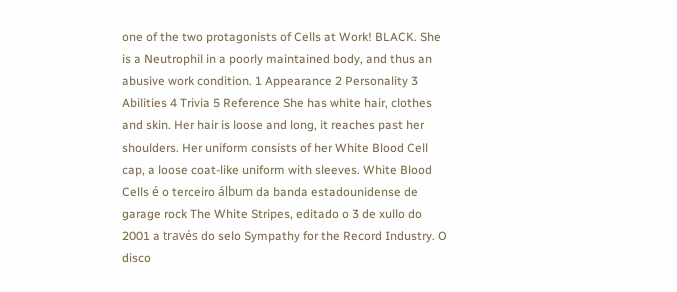one of the two protagonists of Cells at Work! BLACK. She is a Neutrophil in a poorly maintained body, and thus an abusive work condition. 1 Appearance 2 Personality 3 Abilities 4 Trivia 5 Reference She has white hair, clothes and skin. Her hair is loose and long, it reaches past her shoulders. Her uniform consists of her White Blood Cell cap, a loose coat-like uniform with sleeves. White Blood Cells é o terceiro álbum da banda estadounidense de garage rock The White Stripes, editado o 3 de xullo do 2001 a través do selo Sympathy for the Record Industry. O disco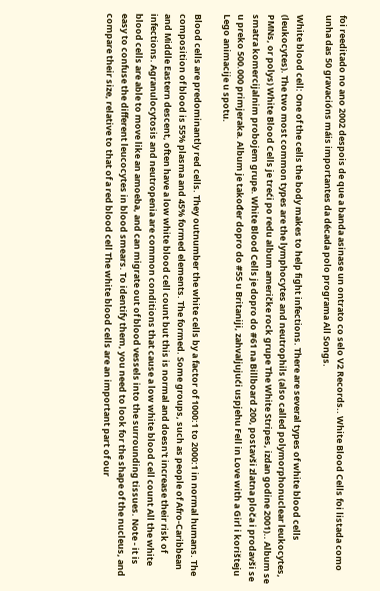foi reeditado no ano 2002 despois de que a banda asinase un ontrato co selo V2 Records.. White Blood Cells foi listada como unha das 50 gravacións máis importantes da década polo programa All Songs.

White blood cell: One of the cells the body makes to help fight infections. There are several types of white blood cells (leukocytes). The two most common types are the lymphocytes and neutrophils (also called polymorphonuclear leukocytes, PMNs, or polys) White Blood Cells je treći po redu album američke rock grupe The White Stripes, izdan godine 2001).. Album se smatra komercijalnim probojem grupe. White Blood Cells je dopro do #61 na Billboard 200, postavši zlatna ploča i prodavši se u preko 500.000 primjeraka. Album je također dopro do #55 u Britaniji, zahvaljujući uspjehu Fell in Love with a Girl i korišteju Lego animacije u spotu.

Blood cells are predominantly red cells. They outnumber the white cells by a factor of 1000:1 to 2000:1 in normal humans. The composition of blood is 55% plasma and 45% formed elements. The formed. Some groups, such as people of Afro-Caribbean and Middle Eastern descent, often have a low white blood cell count but this is normal and doesn't increase their risk of infections. Agranulocytosis and neutropenia are common conditions that cause a low white blood cell count All the white blood cells are able to move like an amoeba, and can migrate out of blood vessels into the surrounding tissues. Note - it is easy to confuse the different leucocytes in blood smears. To identify them, you need to look for the shape of the nucleus, and compare their size, relative to that of a red blood cell The white blood cells are an important part of our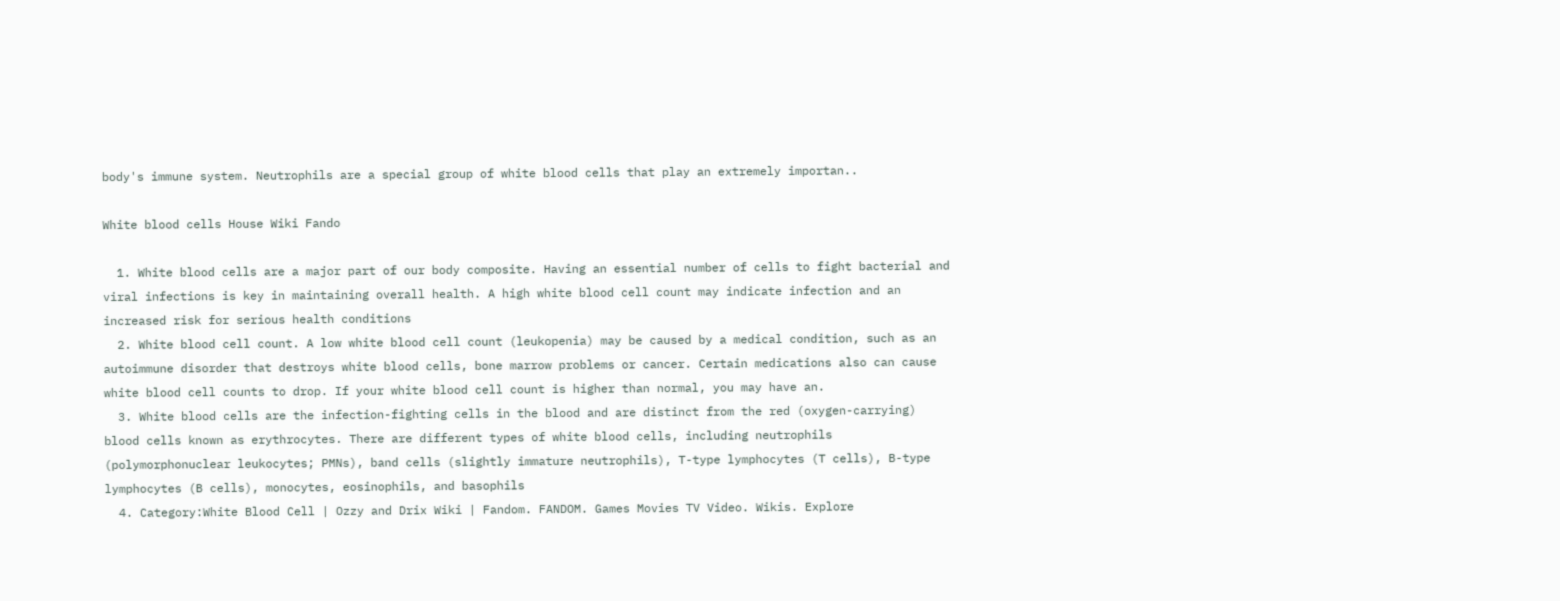body's immune system. Neutrophils are a special group of white blood cells that play an extremely importan..

White blood cells House Wiki Fando

  1. White blood cells are a major part of our body composite. Having an essential number of cells to fight bacterial and viral infections is key in maintaining overall health. A high white blood cell count may indicate infection and an increased risk for serious health conditions
  2. White blood cell count. A low white blood cell count (leukopenia) may be caused by a medical condition, such as an autoimmune disorder that destroys white blood cells, bone marrow problems or cancer. Certain medications also can cause white blood cell counts to drop. If your white blood cell count is higher than normal, you may have an.
  3. White blood cells are the infection-fighting cells in the blood and are distinct from the red (oxygen-carrying) blood cells known as erythrocytes. There are different types of white blood cells, including neutrophils (polymorphonuclear leukocytes; PMNs), band cells (slightly immature neutrophils), T-type lymphocytes (T cells), B-type lymphocytes (B cells), monocytes, eosinophils, and basophils
  4. Category:White Blood Cell | Ozzy and Drix Wiki | Fandom. FANDOM. Games Movies TV Video. Wikis. Explore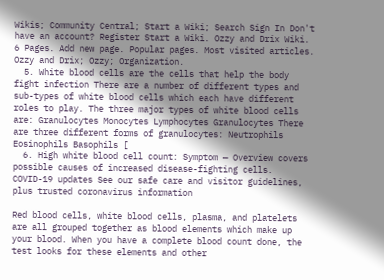Wikis; Community Central; Start a Wiki; Search Sign In Don't have an account? Register Start a Wiki. Ozzy and Drix Wiki. 6 Pages. Add new page. Popular pages. Most visited articles. Ozzy and Drix; Ozzy; Organization.
  5. White blood cells are the cells that help the body fight infection There are a number of different types and sub-types of white blood cells which each have different roles to play. The three major types of white blood cells are: Granulocytes Monocytes Lymphocytes Granulocytes There are three different forms of granulocytes: Neutrophils Eosinophils Basophils [
  6. High white blood cell count: Symptom — Overview covers possible causes of increased disease-fighting cells. COVID-19 updates See our safe care and visitor guidelines, plus trusted coronavirus information

Red blood cells, white blood cells, plasma, and platelets are all grouped together as blood elements which make up your blood. When you have a complete blood count done, the test looks for these elements and other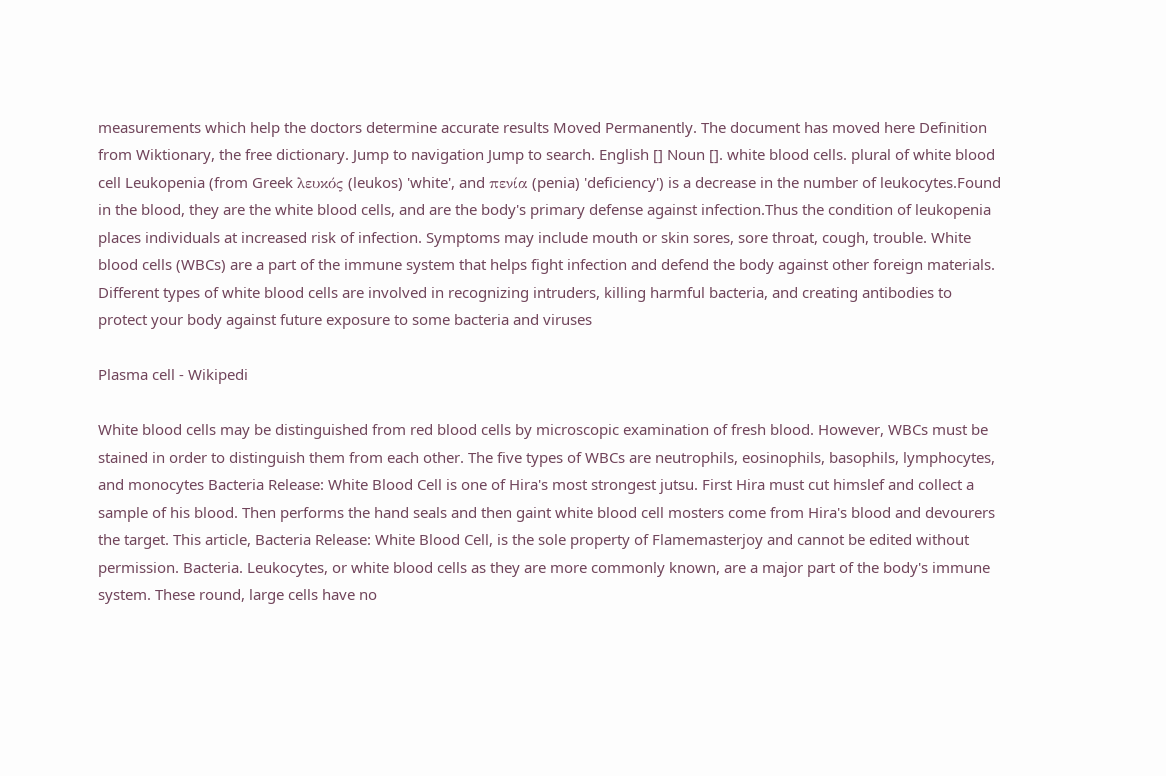measurements which help the doctors determine accurate results Moved Permanently. The document has moved here Definition from Wiktionary, the free dictionary. Jump to navigation Jump to search. English [] Noun []. white blood cells. plural of white blood cell Leukopenia (from Greek λευκός (leukos) 'white', and πενία (penia) 'deficiency') is a decrease in the number of leukocytes.Found in the blood, they are the white blood cells, and are the body's primary defense against infection.Thus the condition of leukopenia places individuals at increased risk of infection. Symptoms may include mouth or skin sores, sore throat, cough, trouble. White blood cells (WBCs) are a part of the immune system that helps fight infection and defend the body against other foreign materials. Different types of white blood cells are involved in recognizing intruders, killing harmful bacteria, and creating antibodies to protect your body against future exposure to some bacteria and viruses

Plasma cell - Wikipedi

White blood cells may be distinguished from red blood cells by microscopic examination of fresh blood. However, WBCs must be stained in order to distinguish them from each other. The five types of WBCs are neutrophils, eosinophils, basophils, lymphocytes, and monocytes Bacteria Release: White Blood Cell is one of Hira's most strongest jutsu. First Hira must cut himslef and collect a sample of his blood. Then performs the hand seals and then gaint white blood cell mosters come from Hira's blood and devourers the target. This article, Bacteria Release: White Blood Cell, is the sole property of Flamemasterjoy and cannot be edited without permission. Bacteria. Leukocytes, or white blood cells as they are more commonly known, are a major part of the body's immune system. These round, large cells have no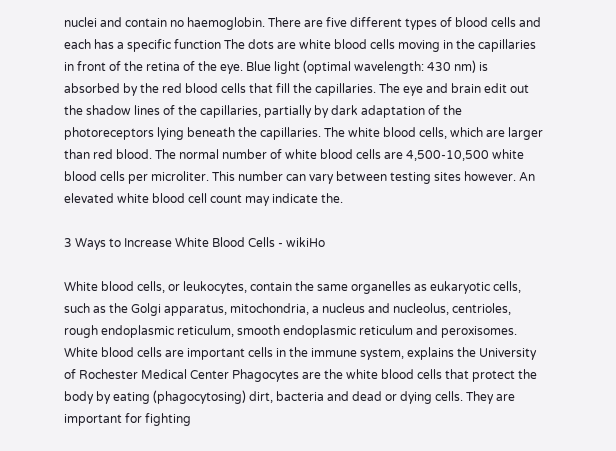nuclei and contain no haemoglobin. There are five different types of blood cells and each has a specific function The dots are white blood cells moving in the capillaries in front of the retina of the eye. Blue light (optimal wavelength: 430 nm) is absorbed by the red blood cells that fill the capillaries. The eye and brain edit out the shadow lines of the capillaries, partially by dark adaptation of the photoreceptors lying beneath the capillaries. The white blood cells, which are larger than red blood. The normal number of white blood cells are 4,500-10,500 white blood cells per microliter. This number can vary between testing sites however. An elevated white blood cell count may indicate the.

3 Ways to Increase White Blood Cells - wikiHo

White blood cells, or leukocytes, contain the same organelles as eukaryotic cells, such as the Golgi apparatus, mitochondria, a nucleus and nucleolus, centrioles, rough endoplasmic reticulum, smooth endoplasmic reticulum and peroxisomes. White blood cells are important cells in the immune system, explains the University of Rochester Medical Center Phagocytes are the white blood cells that protect the body by eating (phagocytosing) dirt, bacteria and dead or dying cells. They are important for fighting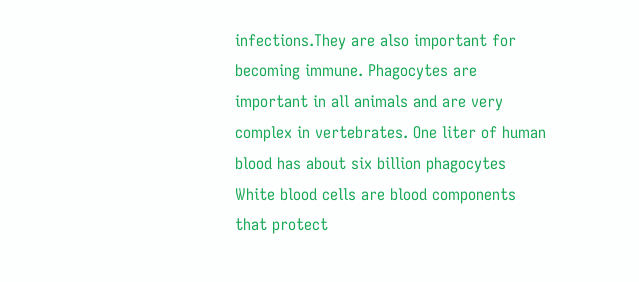infections.They are also important for becoming immune. Phagocytes are important in all animals and are very complex in vertebrates. One liter of human blood has about six billion phagocytes White blood cells are blood components that protect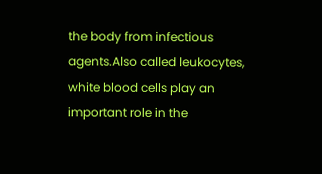the body from infectious agents.Also called leukocytes, white blood cells play an important role in the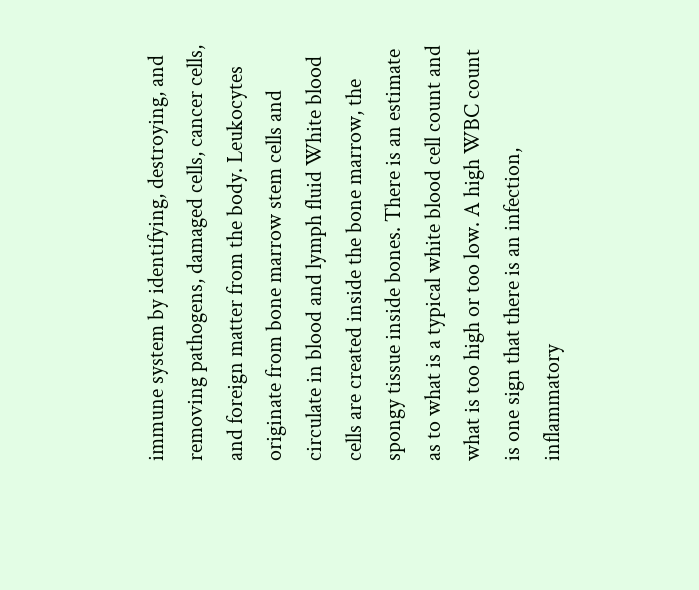immune system by identifying, destroying, and removing pathogens, damaged cells, cancer cells, and foreign matter from the body. Leukocytes originate from bone marrow stem cells and circulate in blood and lymph fluid White blood cells are created inside the bone marrow, the spongy tissue inside bones. There is an estimate as to what is a typical white blood cell count and what is too high or too low. A high WBC count is one sign that there is an infection, inflammatory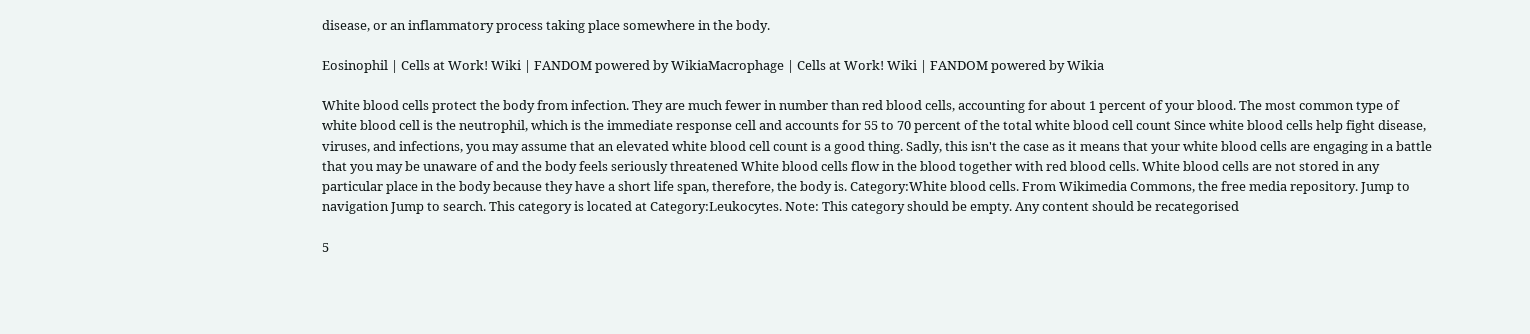disease, or an inflammatory process taking place somewhere in the body.

Eosinophil | Cells at Work! Wiki | FANDOM powered by WikiaMacrophage | Cells at Work! Wiki | FANDOM powered by Wikia

White blood cells protect the body from infection. They are much fewer in number than red blood cells, accounting for about 1 percent of your blood. The most common type of white blood cell is the neutrophil, which is the immediate response cell and accounts for 55 to 70 percent of the total white blood cell count Since white blood cells help fight disease, viruses, and infections, you may assume that an elevated white blood cell count is a good thing. Sadly, this isn't the case as it means that your white blood cells are engaging in a battle that you may be unaware of and the body feels seriously threatened White blood cells flow in the blood together with red blood cells. White blood cells are not stored in any particular place in the body because they have a short life span, therefore, the body is. Category:White blood cells. From Wikimedia Commons, the free media repository. Jump to navigation Jump to search. This category is located at Category:Leukocytes. Note: This category should be empty. Any content should be recategorised

5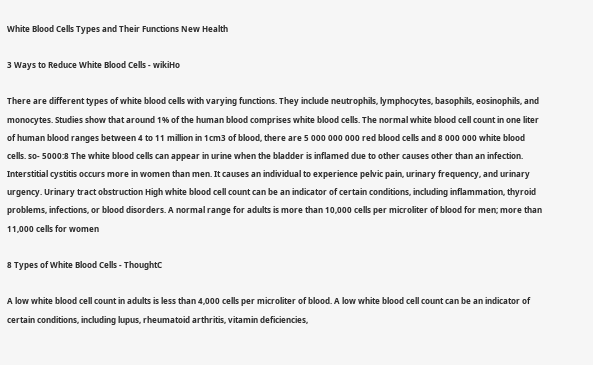White Blood Cells Types and Their Functions New Health

3 Ways to Reduce White Blood Cells - wikiHo

There are different types of white blood cells with varying functions. They include neutrophils, lymphocytes, basophils, eosinophils, and monocytes. Studies show that around 1% of the human blood comprises white blood cells. The normal white blood cell count in one liter of human blood ranges between 4 to 11 million in 1cm3 of blood, there are 5 000 000 000 red blood cells and 8 000 000 white blood cells. so- 5000:8 The white blood cells can appear in urine when the bladder is inflamed due to other causes other than an infection. Interstitial cystitis occurs more in women than men. It causes an individual to experience pelvic pain, urinary frequency, and urinary urgency. Urinary tract obstruction High white blood cell count can be an indicator of certain conditions, including inflammation, thyroid problems, infections, or blood disorders. A normal range for adults is more than 10,000 cells per microliter of blood for men; more than 11,000 cells for women

8 Types of White Blood Cells - ThoughtC

A low white blood cell count in adults is less than 4,000 cells per microliter of blood. A low white blood cell count can be an indicator of certain conditions, including lupus, rheumatoid arthritis, vitamin deficiencies,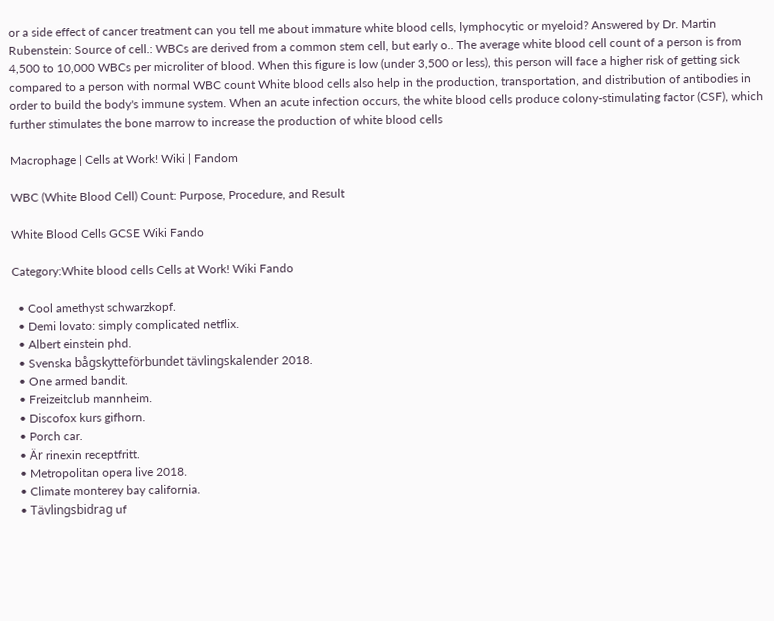or a side effect of cancer treatment can you tell me about immature white blood cells, lymphocytic or myeloid? Answered by Dr. Martin Rubenstein: Source of cell.: WBCs are derived from a common stem cell, but early o.. The average white blood cell count of a person is from 4,500 to 10,000 WBCs per microliter of blood. When this figure is low (under 3,500 or less), this person will face a higher risk of getting sick compared to a person with normal WBC count White blood cells also help in the production, transportation, and distribution of antibodies in order to build the body's immune system. When an acute infection occurs, the white blood cells produce colony-stimulating factor (CSF), which further stimulates the bone marrow to increase the production of white blood cells

Macrophage | Cells at Work! Wiki | Fandom

WBC (White Blood Cell) Count: Purpose, Procedure, and Result

White Blood Cells GCSE Wiki Fando

Category:White blood cells Cells at Work! Wiki Fando

  • Cool amethyst schwarzkopf.
  • Demi lovato: simply complicated netflix.
  • Albert einstein phd.
  • Svenska bågskytteförbundet tävlingskalender 2018.
  • One armed bandit.
  • Freizeitclub mannheim.
  • Discofox kurs gifhorn.
  • Porch car.
  • Är rinexin receptfritt.
  • Metropolitan opera live 2018.
  • Climate monterey bay california.
  • Tävlingsbidrag uf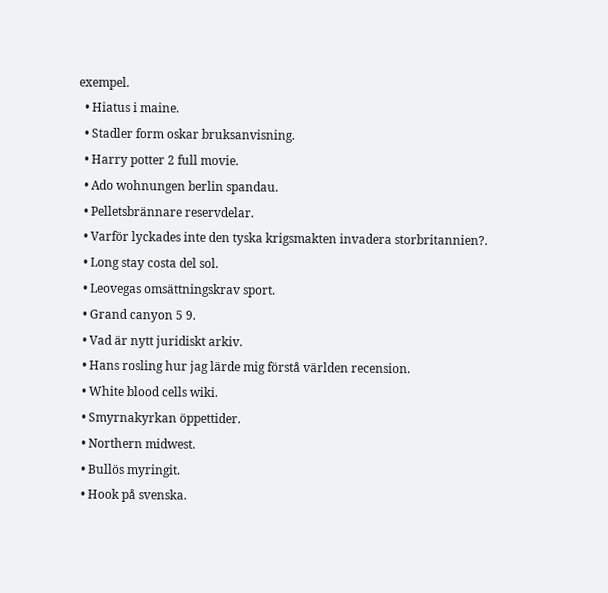exempel.
  • Hiatus i maine.
  • Stadler form oskar bruksanvisning.
  • Harry potter 2 full movie.
  • Ado wohnungen berlin spandau.
  • Pelletsbrännare reservdelar.
  • Varför lyckades inte den tyska krigsmakten invadera storbritannien?.
  • Long stay costa del sol.
  • Leovegas omsättningskrav sport.
  • Grand canyon 5 9.
  • Vad är nytt juridiskt arkiv.
  • Hans rosling hur jag lärde mig förstå världen recension.
  • White blood cells wiki.
  • Smyrnakyrkan öppettider.
  • Northern midwest.
  • Bullös myringit.
  • Hook på svenska.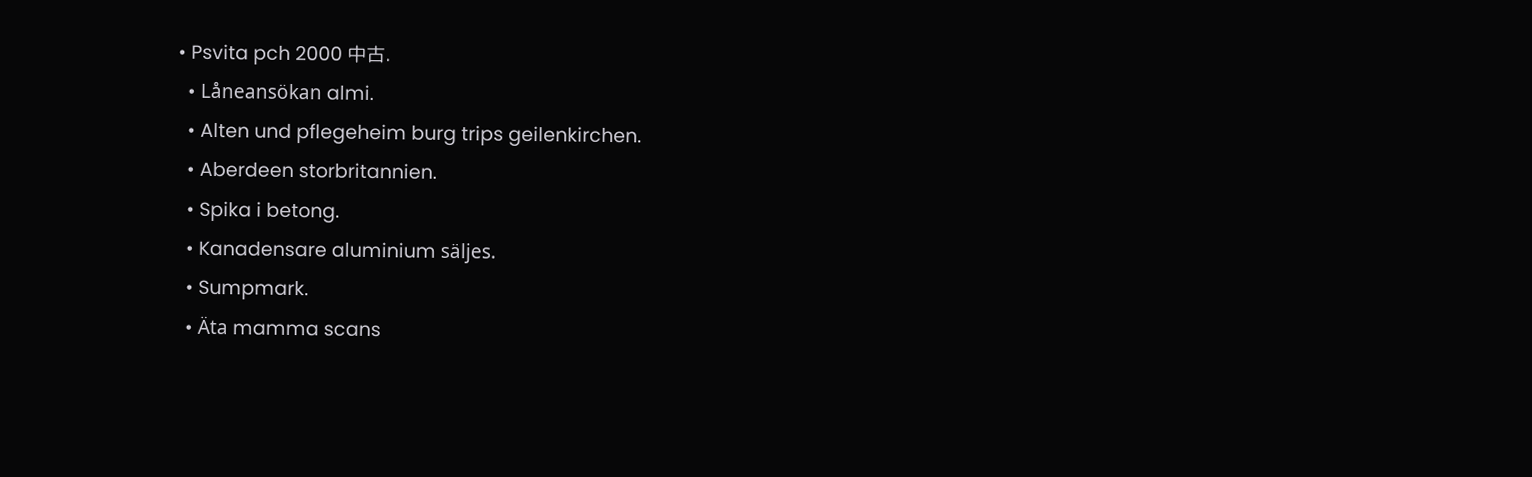• Psvita pch 2000 中古.
  • Låneansökan almi.
  • Alten und pflegeheim burg trips geilenkirchen.
  • Aberdeen storbritannien.
  • Spika i betong.
  • Kanadensare aluminium säljes.
  • Sumpmark.
  • Äta mamma scans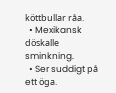köttbullar råa.
  • Mexikansk döskalle sminkning.
  • Ser suddigt på ett öga.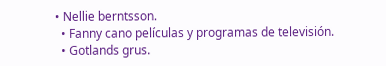• Nellie berntsson.
  • Fanny cano películas y programas de televisión.
  • Gotlands grus.